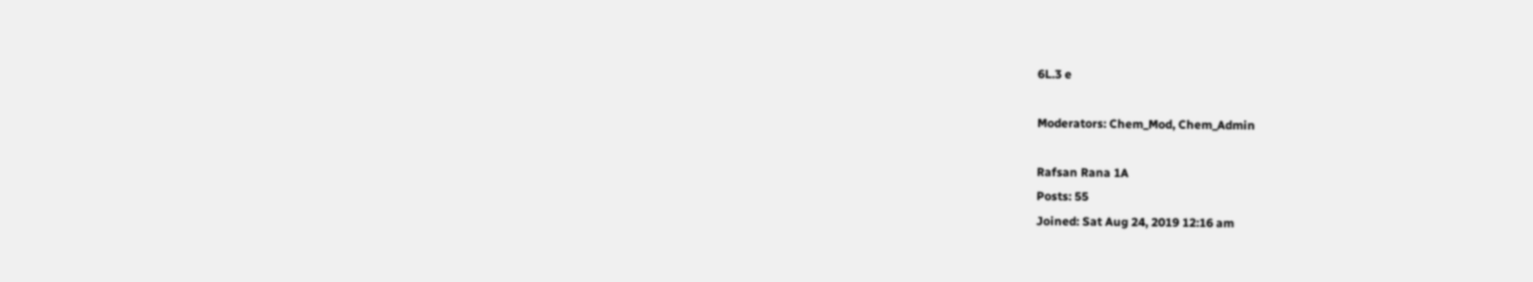6L.3 e

Moderators: Chem_Mod, Chem_Admin

Rafsan Rana 1A
Posts: 55
Joined: Sat Aug 24, 2019 12:16 am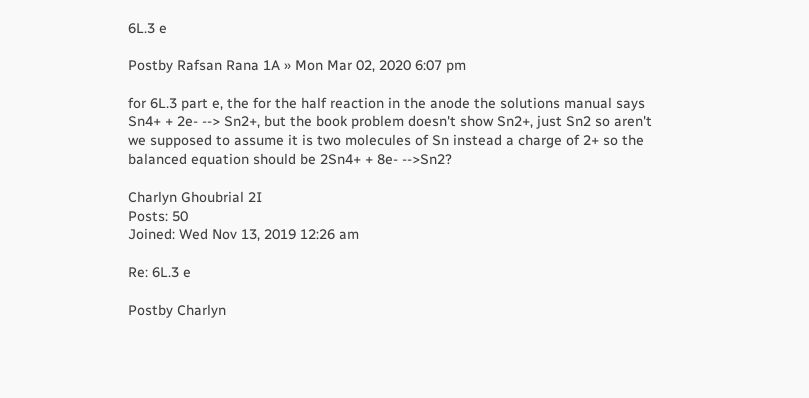6L.3 e

Postby Rafsan Rana 1A » Mon Mar 02, 2020 6:07 pm

for 6L.3 part e, the for the half reaction in the anode the solutions manual says
Sn4+ + 2e- --> Sn2+, but the book problem doesn't show Sn2+, just Sn2 so aren't we supposed to assume it is two molecules of Sn instead a charge of 2+ so the balanced equation should be 2Sn4+ + 8e- -->Sn2?

Charlyn Ghoubrial 2I
Posts: 50
Joined: Wed Nov 13, 2019 12:26 am

Re: 6L.3 e

Postby Charlyn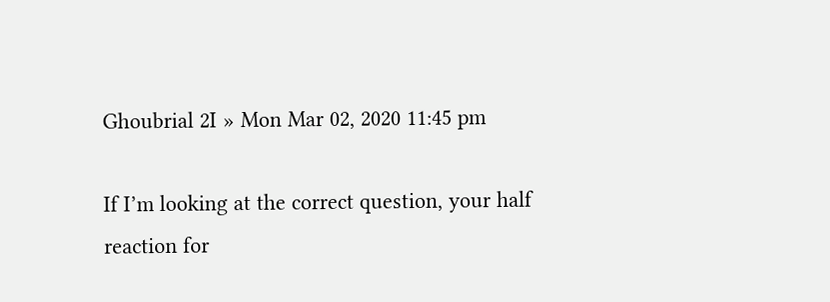Ghoubrial 2I » Mon Mar 02, 2020 11:45 pm

If I’m looking at the correct question, your half reaction for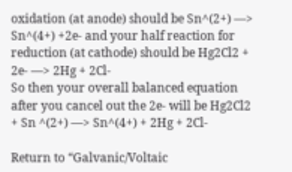oxidation (at anode) should be Sn^(2+) —> Sn^(4+) +2e- and your half reaction for reduction (at cathode) should be Hg2Cl2 + 2e- —> 2Hg + 2Cl-
So then your overall balanced equation after you cancel out the 2e- will be Hg2Cl2 + Sn ^(2+) —> Sn^(4+) + 2Hg + 2Cl-

Return to “Galvanic/Voltaic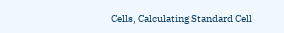Cells, Calculating Standard Cell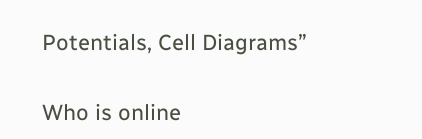Potentials, Cell Diagrams”

Who is online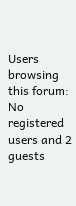Users browsing this forum: No registered users and 2 guests